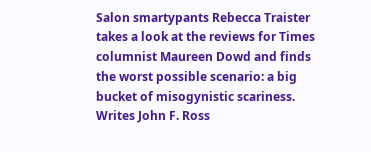Salon smartypants Rebecca Traister takes a look at the reviews for Times columnist Maureen Dowd and finds the worst possible scenario: a big bucket of misogynistic scariness. Writes John F. Ross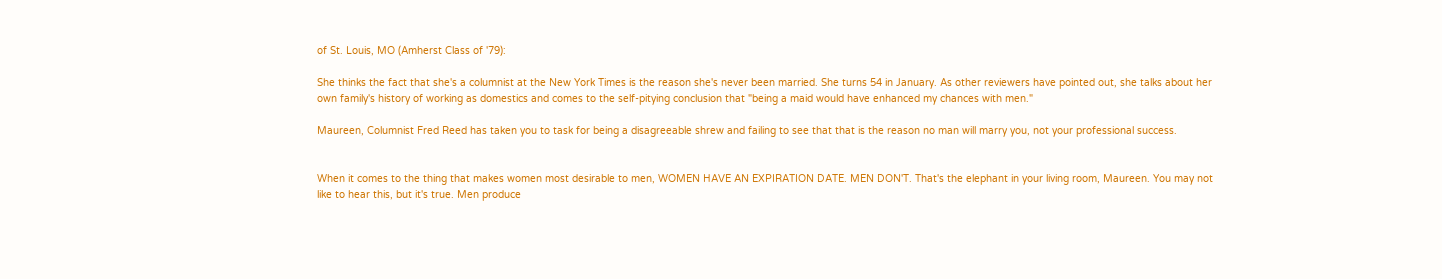of St. Louis, MO (Amherst Class of '79):

She thinks the fact that she's a columnist at the New York Times is the reason she's never been married. She turns 54 in January. As other reviewers have pointed out, she talks about her own family's history of working as domestics and comes to the self-pitying conclusion that "being a maid would have enhanced my chances with men."

Maureen, Columnist Fred Reed has taken you to task for being a disagreeable shrew and failing to see that that is the reason no man will marry you, not your professional success.


When it comes to the thing that makes women most desirable to men, WOMEN HAVE AN EXPIRATION DATE. MEN DON'T. That's the elephant in your living room, Maureen. You may not like to hear this, but it's true. Men produce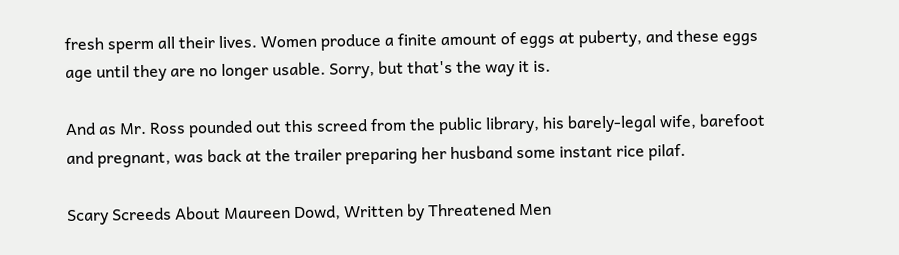fresh sperm all their lives. Women produce a finite amount of eggs at puberty, and these eggs age until they are no longer usable. Sorry, but that's the way it is.

And as Mr. Ross pounded out this screed from the public library, his barely-legal wife, barefoot and pregnant, was back at the trailer preparing her husband some instant rice pilaf.

Scary Screeds About Maureen Dowd, Written by Threatened Men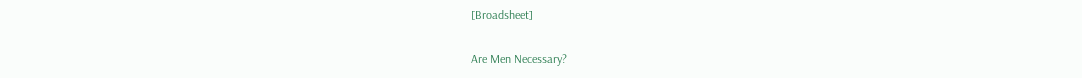[Broadsheet]

Are Men Necessary?